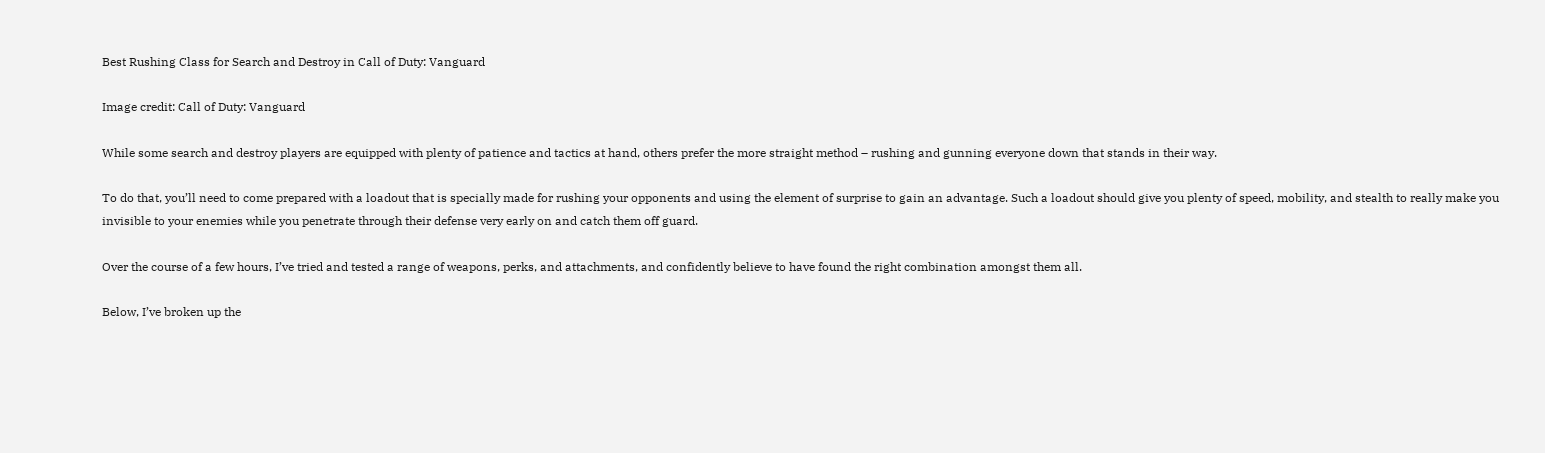Best Rushing Class for Search and Destroy in Call of Duty: Vanguard

Image credit: Call of Duty: Vanguard

While some search and destroy players are equipped with plenty of patience and tactics at hand, others prefer the more straight method – rushing and gunning everyone down that stands in their way.

To do that, you’ll need to come prepared with a loadout that is specially made for rushing your opponents and using the element of surprise to gain an advantage. Such a loadout should give you plenty of speed, mobility, and stealth to really make you invisible to your enemies while you penetrate through their defense very early on and catch them off guard.

Over the course of a few hours, I’ve tried and tested a range of weapons, perks, and attachments, and confidently believe to have found the right combination amongst them all.

Below, I’ve broken up the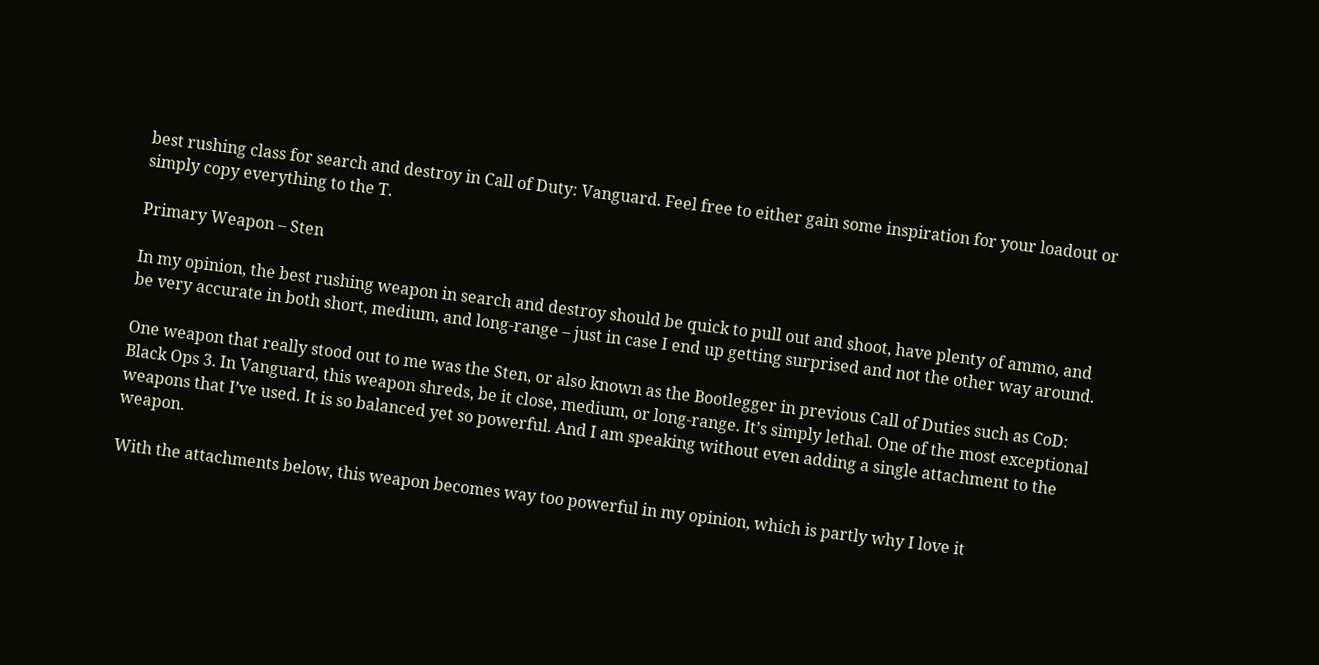best rushing class for search and destroy in Call of Duty: Vanguard. Feel free to either gain some inspiration for your loadout or simply copy everything to the T.

Primary Weapon – Sten

In my opinion, the best rushing weapon in search and destroy should be quick to pull out and shoot, have plenty of ammo, and be very accurate in both short, medium, and long-range – just in case I end up getting surprised and not the other way around.

One weapon that really stood out to me was the Sten, or also known as the Bootlegger in previous Call of Duties such as CoD: Black Ops 3. In Vanguard, this weapon shreds, be it close, medium, or long-range. It’s simply lethal. One of the most exceptional weapons that I’ve used. It is so balanced yet so powerful. And I am speaking without even adding a single attachment to the weapon.

With the attachments below, this weapon becomes way too powerful in my opinion, which is partly why I love it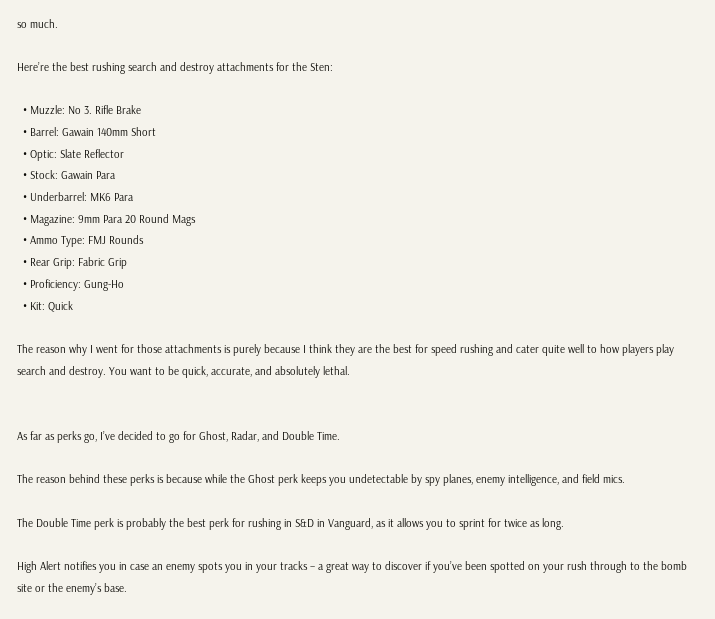so much.

Here’re the best rushing search and destroy attachments for the Sten:

  • Muzzle: No 3. Rifle Brake
  • Barrel: Gawain 140mm Short
  • Optic: Slate Reflector
  • Stock: Gawain Para
  • Underbarrel: MK6 Para
  • Magazine: 9mm Para 20 Round Mags
  • Ammo Type: FMJ Rounds
  • Rear Grip: Fabric Grip
  • Proficiency: Gung-Ho
  • Kit: Quick

The reason why I went for those attachments is purely because I think they are the best for speed rushing and cater quite well to how players play search and destroy. You want to be quick, accurate, and absolutely lethal.


As far as perks go, I’ve decided to go for Ghost, Radar, and Double Time.

The reason behind these perks is because while the Ghost perk keeps you undetectable by spy planes, enemy intelligence, and field mics.

The Double Time perk is probably the best perk for rushing in S&D in Vanguard, as it allows you to sprint for twice as long.

High Alert notifies you in case an enemy spots you in your tracks – a great way to discover if you’ve been spotted on your rush through to the bomb site or the enemy’s base.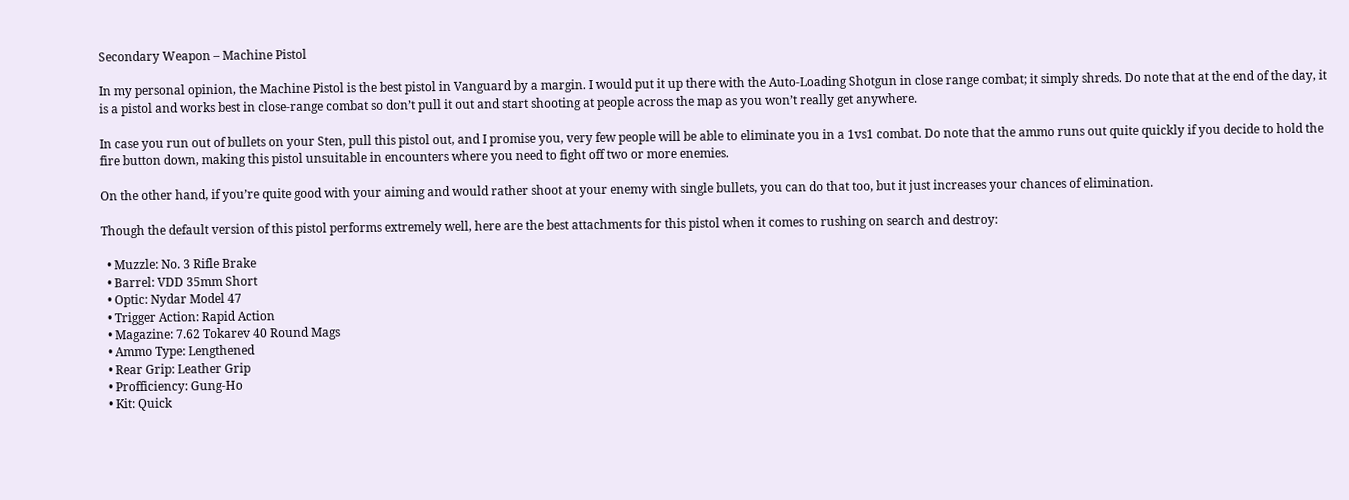Secondary Weapon – Machine Pistol

In my personal opinion, the Machine Pistol is the best pistol in Vanguard by a margin. I would put it up there with the Auto-Loading Shotgun in close range combat; it simply shreds. Do note that at the end of the day, it is a pistol and works best in close-range combat so don’t pull it out and start shooting at people across the map as you won’t really get anywhere.

In case you run out of bullets on your Sten, pull this pistol out, and I promise you, very few people will be able to eliminate you in a 1vs1 combat. Do note that the ammo runs out quite quickly if you decide to hold the fire button down, making this pistol unsuitable in encounters where you need to fight off two or more enemies.

On the other hand, if you’re quite good with your aiming and would rather shoot at your enemy with single bullets, you can do that too, but it just increases your chances of elimination.

Though the default version of this pistol performs extremely well, here are the best attachments for this pistol when it comes to rushing on search and destroy:

  • Muzzle: No. 3 Rifle Brake
  • Barrel: VDD 35mm Short
  • Optic: Nydar Model 47
  • Trigger Action: Rapid Action
  • Magazine: 7.62 Tokarev 40 Round Mags
  • Ammo Type: Lengthened
  • Rear Grip: Leather Grip
  • Profficiency: Gung-Ho
  • Kit: Quick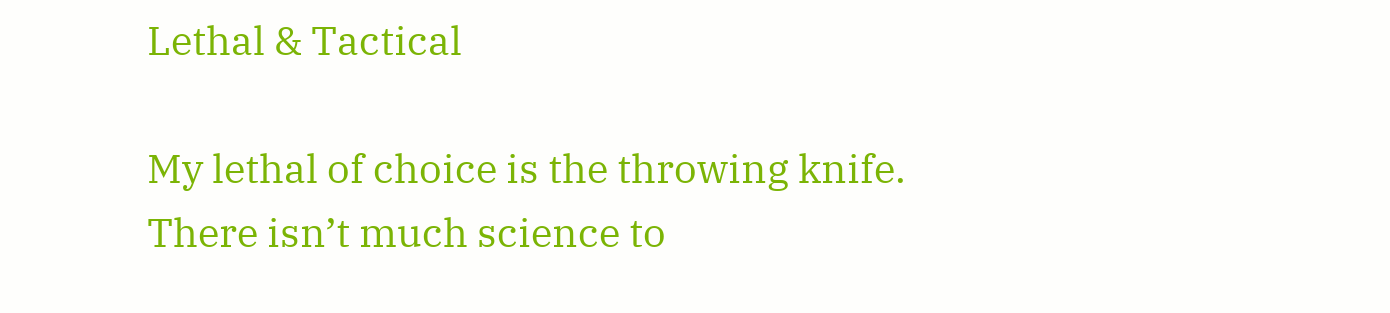Lethal & Tactical

My lethal of choice is the throwing knife. There isn’t much science to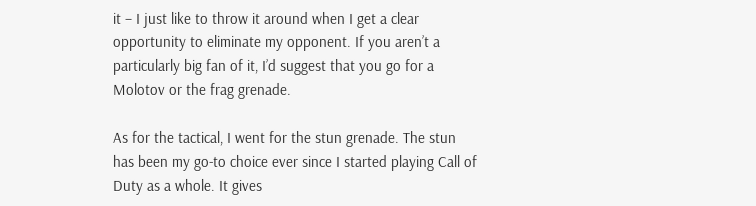it – I just like to throw it around when I get a clear opportunity to eliminate my opponent. If you aren’t a particularly big fan of it, I’d suggest that you go for a Molotov or the frag grenade.

As for the tactical, I went for the stun grenade. The stun has been my go-to choice ever since I started playing Call of Duty as a whole. It gives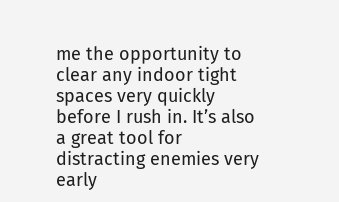me the opportunity to clear any indoor tight spaces very quickly before I rush in. It’s also a great tool for distracting enemies very early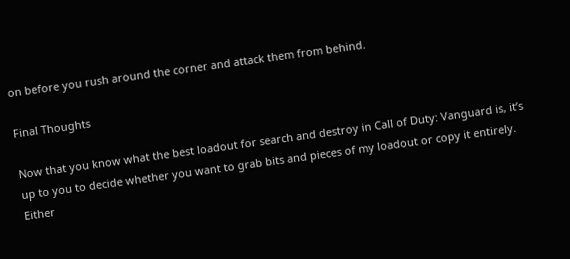on before you rush around the corner and attack them from behind.

Final Thoughts

Now that you know what the best loadout for search and destroy in Call of Duty: Vanguard is, it’s up to you to decide whether you want to grab bits and pieces of my loadout or copy it entirely. Either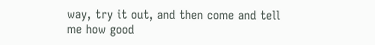way, try it out, and then come and tell me how good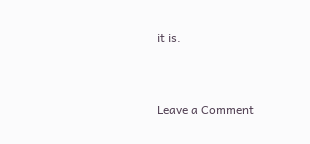it is.


Leave a Comment